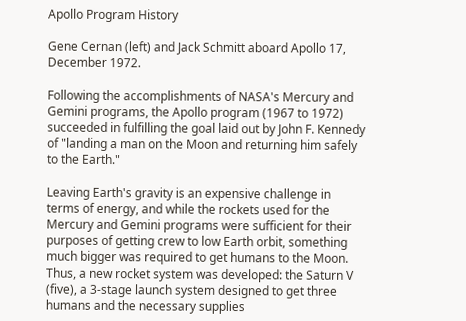Apollo Program History

Gene Cernan (left) and Jack Schmitt aboard Apollo 17, December 1972.

Following the accomplishments of NASA's Mercury and Gemini programs, the Apollo program (1967 to 1972) succeeded in fulfilling the goal laid out by John F. Kennedy of "landing a man on the Moon and returning him safely to the Earth."

Leaving Earth's gravity is an expensive challenge in terms of energy, and while the rockets used for the Mercury and Gemini programs were sufficient for their purposes of getting crew to low Earth orbit, something much bigger was required to get humans to the Moon. Thus, a new rocket system was developed: the Saturn V (five), a 3-stage launch system designed to get three humans and the necessary supplies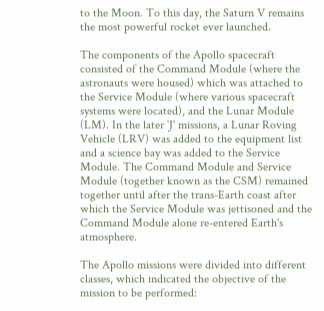to the Moon. To this day, the Saturn V remains the most powerful rocket ever launched.

The components of the Apollo spacecraft consisted of the Command Module (where the astronauts were housed) which was attached to the Service Module (where various spacecraft systems were located), and the Lunar Module (LM). In the later `J' missions, a Lunar Roving Vehicle (LRV) was added to the equipment list and a science bay was added to the Service Module. The Command Module and Service Module (together known as the CSM) remained together until after the trans-Earth coast after which the Service Module was jettisoned and the Command Module alone re-entered Earth's atmosphere.

The Apollo missions were divided into different classes, which indicated the objective of the mission to be performed: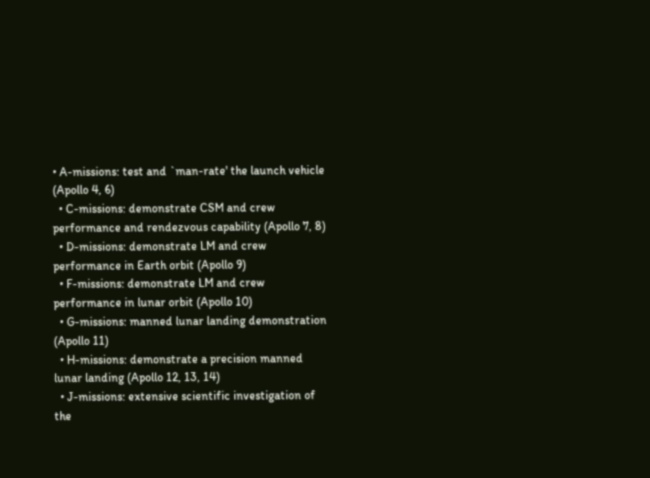• A-missions: test and `man-rate' the launch vehicle (Apollo 4, 6)
  • C-missions: demonstrate CSM and crew performance and rendezvous capability (Apollo 7, 8)
  • D-missions: demonstrate LM and crew performance in Earth orbit (Apollo 9)
  • F-missions: demonstrate LM and crew performance in lunar orbit (Apollo 10)
  • G-missions: manned lunar landing demonstration (Apollo 11)
  • H-missions: demonstrate a precision manned lunar landing (Apollo 12, 13, 14)
  • J-missions: extensive scientific investigation of the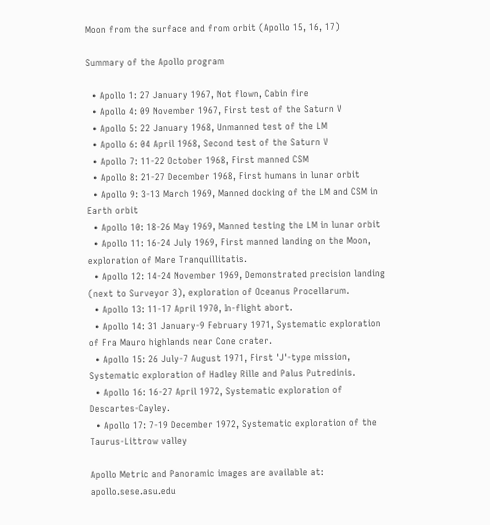Moon from the surface and from orbit (Apollo 15, 16, 17)

Summary of the Apollo program

  • Apollo 1: 27 January 1967, Not flown, Cabin fire
  • Apollo 4: 09 November 1967, First test of the Saturn V
  • Apollo 5: 22 January 1968, Unmanned test of the LM
  • Apollo 6: 04 April 1968, Second test of the Saturn V
  • Apollo 7: 11-22 October 1968, First manned CSM
  • Apollo 8: 21-27 December 1968, First humans in lunar orbit
  • Apollo 9: 3-13 March 1969, Manned docking of the LM and CSM in Earth orbit
  • Apollo 10: 18-26 May 1969, Manned testing the LM in lunar orbit
  • Apollo 11: 16-24 July 1969, First manned landing on the Moon, exploration of Mare Tranquillitatis.
  • Apollo 12: 14-24 November 1969, Demonstrated precision landing (next to Surveyor 3), exploration of Oceanus Procellarum.
  • Apollo 13: 11-17 April 1970, In-flight abort.
  • Apollo 14: 31 January-9 February 1971, Systematic exploration of Fra Mauro highlands near Cone crater.
  • Apollo 15: 26 July-7 August 1971, First 'J'-type mission, Systematic exploration of Hadley Rille and Palus Putredinis.
  • Apollo 16: 16-27 April 1972, Systematic exploration of Descartes-Cayley.
  • Apollo 17: 7-19 December 1972, Systematic exploration of the Taurus-Littrow valley

Apollo Metric and Panoramic images are available at: apollo.sese.asu.edu